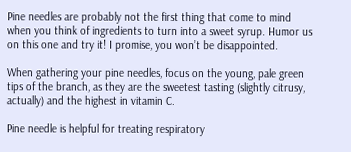Pine needles are probably not the first thing that come to mind when you think of ingredients to turn into a sweet syrup. Humor us on this one and try it! I promise, you won’t be disappointed.

When gathering your pine needles, focus on the young, pale green tips of the branch, as they are the sweetest tasting (slightly citrusy, actually) and the highest in vitamin C.

Pine needle is helpful for treating respiratory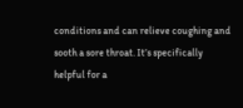conditions and can relieve coughing and sooth a sore throat. It’s specifically helpful for a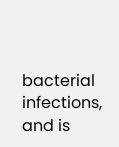bacterial infections, and is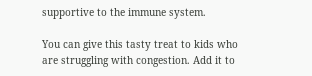supportive to the immune system.

You can give this tasty treat to kids who are struggling with congestion. Add it to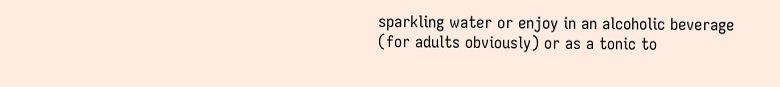sparkling water or enjoy in an alcoholic beverage (for adults obviously) or as a tonic to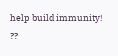help build immunity! ??